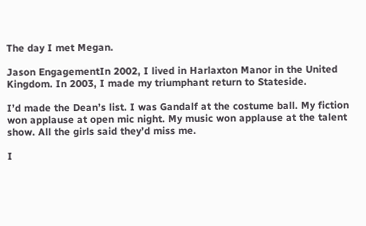The day I met Megan.

Jason EngagementIn 2002, I lived in Harlaxton Manor in the United Kingdom. In 2003, I made my triumphant return to Stateside.

I’d made the Dean’s list. I was Gandalf at the costume ball. My fiction won applause at open mic night. My music won applause at the talent show. All the girls said they’d miss me.

I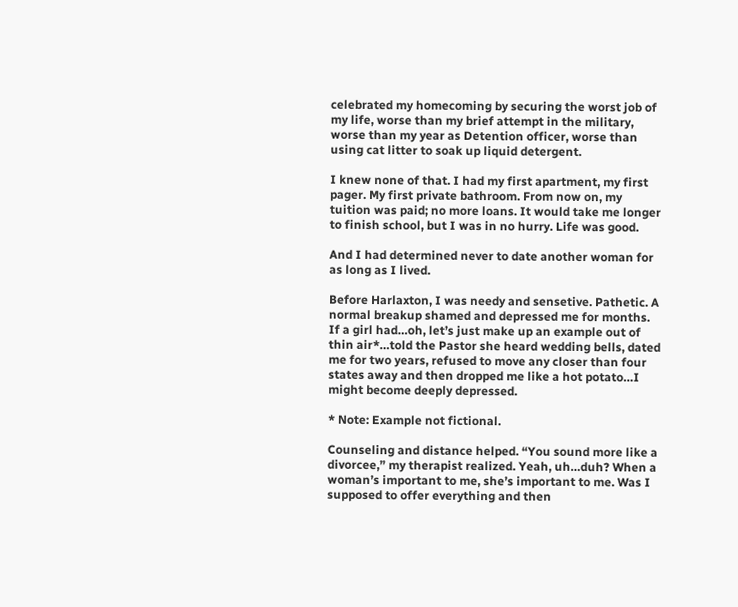celebrated my homecoming by securing the worst job of my life, worse than my brief attempt in the military, worse than my year as Detention officer, worse than using cat litter to soak up liquid detergent.

I knew none of that. I had my first apartment, my first pager. My first private bathroom. From now on, my tuition was paid; no more loans. It would take me longer to finish school, but I was in no hurry. Life was good.

And I had determined never to date another woman for as long as I lived.

Before Harlaxton, I was needy and sensetive. Pathetic. A normal breakup shamed and depressed me for months. If a girl had…oh, let’s just make up an example out of thin air*…told the Pastor she heard wedding bells, dated me for two years, refused to move any closer than four states away and then dropped me like a hot potato…I might become deeply depressed.

* Note: Example not fictional.

Counseling and distance helped. “You sound more like a divorcee,” my therapist realized. Yeah, uh…duh? When a woman’s important to me, she’s important to me. Was I supposed to offer everything and then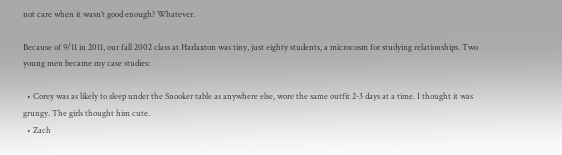not care when it wasn’t good enough? Whatever.

Because of 9/11 in 2011, our fall 2002 class at Harlaxton was tiny, just eighty students, a microcosm for studying relationships. Two young men became my case studies:

  • Corey was as likely to sleep under the Snooker table as anywhere else, wore the same outfit 2-3 days at a time. I thought it was grungy. The girls thought him cute.
  • Zach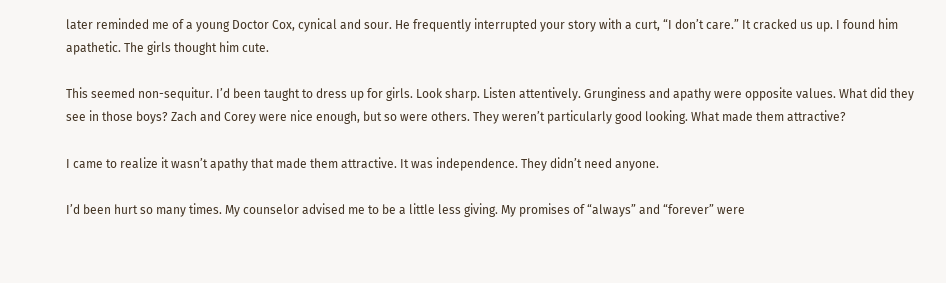later reminded me of a young Doctor Cox, cynical and sour. He frequently interrupted your story with a curt, “I don’t care.” It cracked us up. I found him apathetic. The girls thought him cute.

This seemed non-sequitur. I’d been taught to dress up for girls. Look sharp. Listen attentively. Grunginess and apathy were opposite values. What did they see in those boys? Zach and Corey were nice enough, but so were others. They weren’t particularly good looking. What made them attractive?

I came to realize it wasn’t apathy that made them attractive. It was independence. They didn’t need anyone.

I’d been hurt so many times. My counselor advised me to be a little less giving. My promises of “always” and “forever” were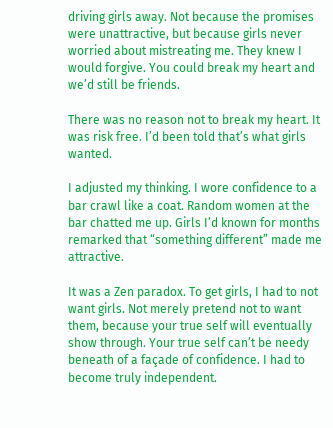driving girls away. Not because the promises were unattractive, but because girls never worried about mistreating me. They knew I would forgive. You could break my heart and we’d still be friends.

There was no reason not to break my heart. It was risk free. I’d been told that’s what girls wanted.

I adjusted my thinking. I wore confidence to a bar crawl like a coat. Random women at the bar chatted me up. Girls I’d known for months remarked that “something different” made me attractive.

It was a Zen paradox. To get girls, I had to not want girls. Not merely pretend not to want them, because your true self will eventually show through. Your true self can’t be needy beneath of a façade of confidence. I had to become truly independent.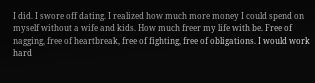I did. I swore off dating. I realized how much more money I could spend on myself without a wife and kids. How much freer my life with be. Free of nagging, free of heartbreak, free of fighting, free of obligations. I would work hard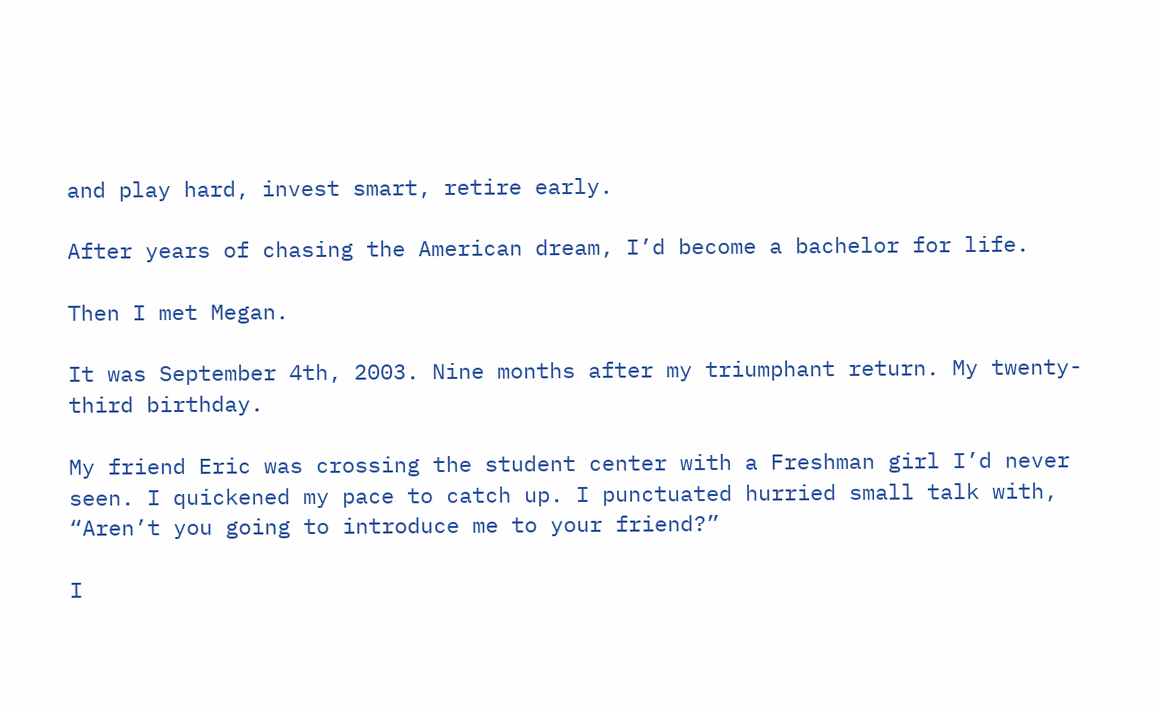and play hard, invest smart, retire early.

After years of chasing the American dream, I’d become a bachelor for life.

Then I met Megan.

It was September 4th, 2003. Nine months after my triumphant return. My twenty-third birthday.

My friend Eric was crossing the student center with a Freshman girl I’d never seen. I quickened my pace to catch up. I punctuated hurried small talk with, “Aren’t you going to introduce me to your friend?”

I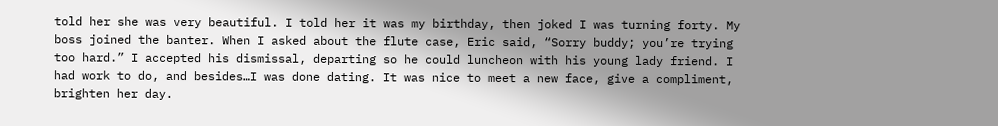told her she was very beautiful. I told her it was my birthday, then joked I was turning forty. My boss joined the banter. When I asked about the flute case, Eric said, “Sorry buddy; you’re trying too hard.” I accepted his dismissal, departing so he could luncheon with his young lady friend. I had work to do, and besides…I was done dating. It was nice to meet a new face, give a compliment, brighten her day.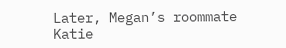Later, Megan’s roommate Katie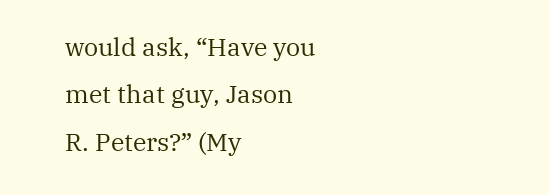would ask, “Have you met that guy, Jason R. Peters?” (My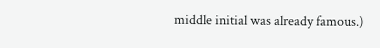middle initial was already famous.)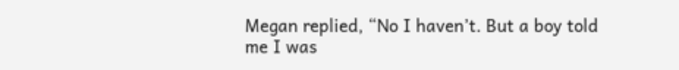Megan replied, “No I haven’t. But a boy told me I was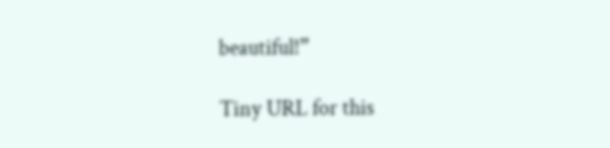beautiful!”

Tiny URL for this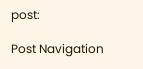post:

Post Navigation